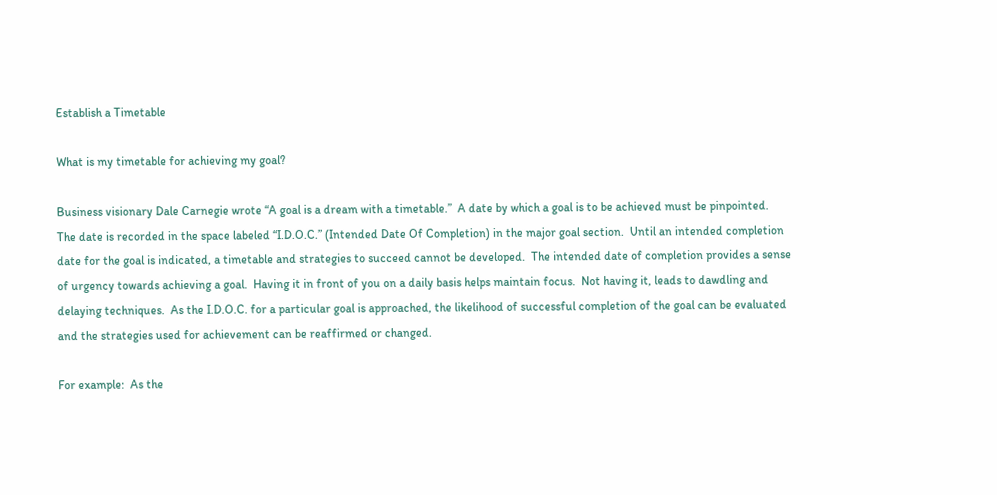Establish a Timetable

What is my timetable for achieving my goal?

Business visionary Dale Carnegie wrote “A goal is a dream with a timetable.”  A date by which a goal is to be achieved must be pinpointed.  The date is recorded in the space labeled “I.D.O.C.” (Intended Date Of Completion) in the major goal section.  Until an intended completion date for the goal is indicated, a timetable and strategies to succeed cannot be developed.  The intended date of completion provides a sense of urgency towards achieving a goal.  Having it in front of you on a daily basis helps maintain focus.  Not having it, leads to dawdling and delaying techniques.  As the I.D.O.C. for a particular goal is approached, the likelihood of successful completion of the goal can be evaluated and the strategies used for achievement can be reaffirmed or changed.

For example:  As the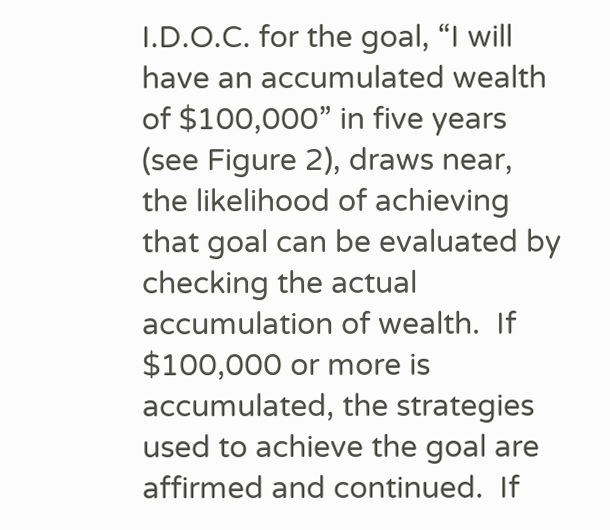I.D.O.C. for the goal, “I will have an accumulated wealth of $100,000” in five years (see Figure 2), draws near, the likelihood of achieving that goal can be evaluated by checking the actual accumulation of wealth.  If $100,000 or more is accumulated, the strategies used to achieve the goal are affirmed and continued.  If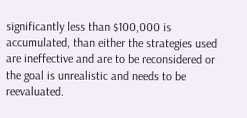significantly less than $100,000 is accumulated, than either the strategies used are ineffective and are to be reconsidered or the goal is unrealistic and needs to be reevaluated.